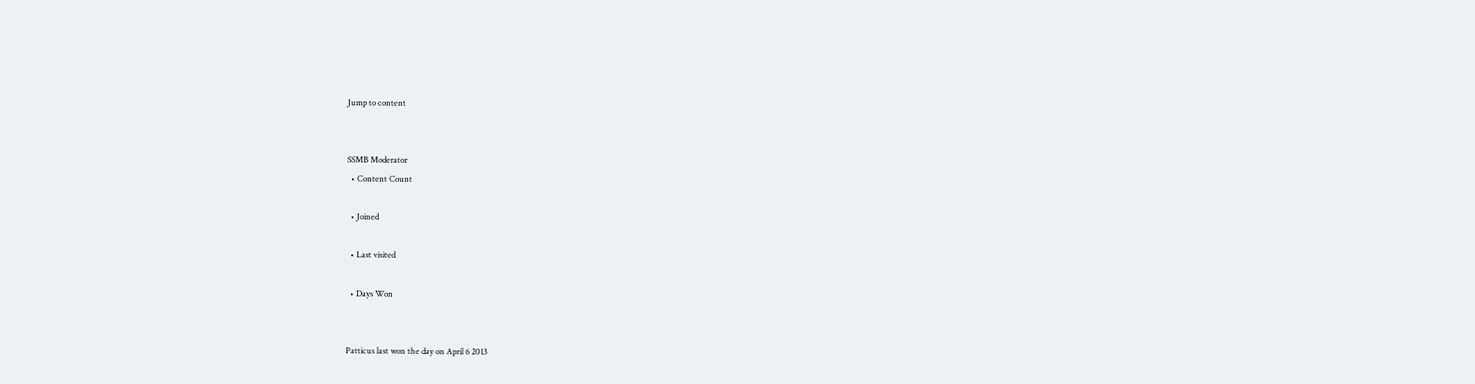Jump to content


SSMB Moderator
  • Content Count

  • Joined

  • Last visited

  • Days Won


Patticus last won the day on April 6 2013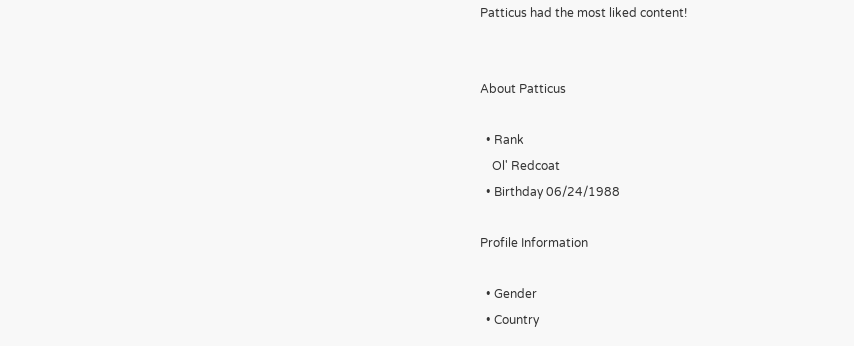Patticus had the most liked content!


About Patticus

  • Rank
    Ol' Redcoat
  • Birthday 06/24/1988

Profile Information

  • Gender
  • Country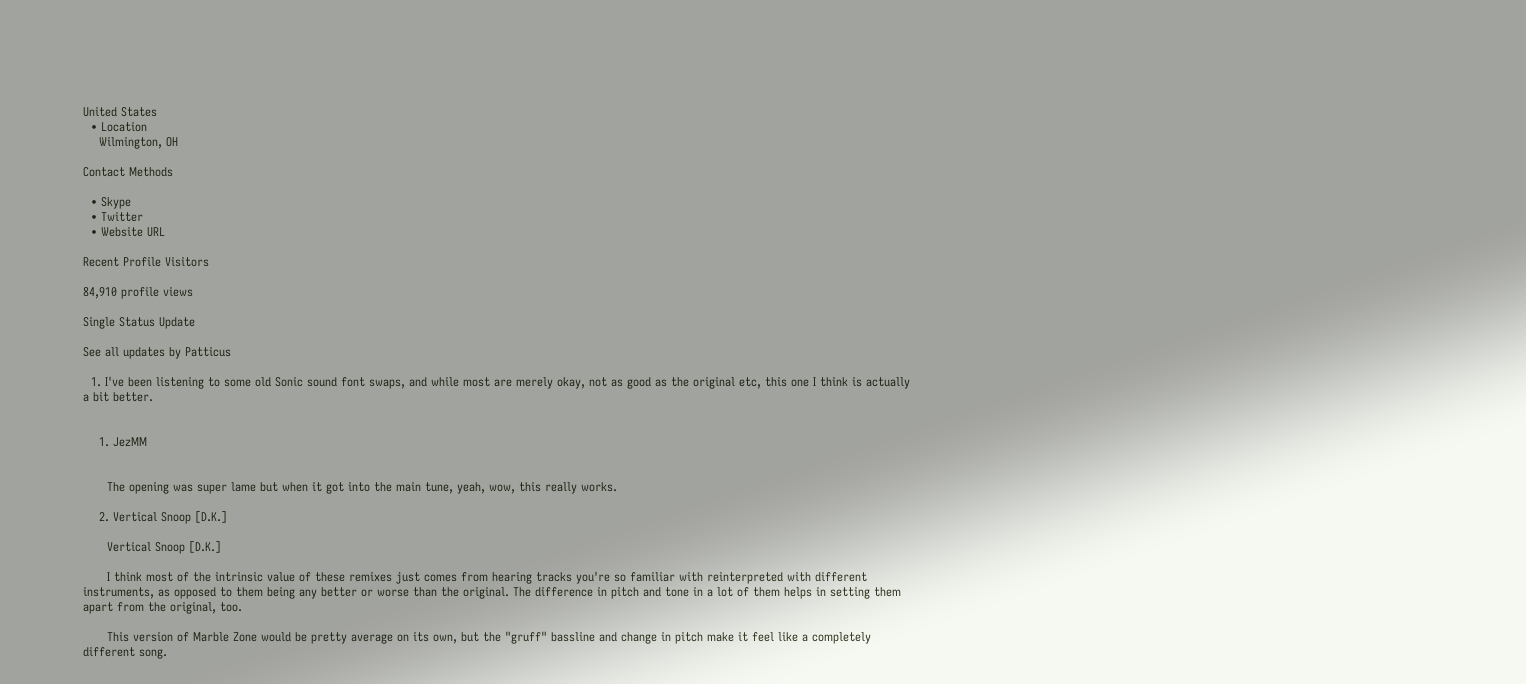United States
  • Location
    Wilmington, OH

Contact Methods

  • Skype
  • Twitter
  • Website URL

Recent Profile Visitors

84,910 profile views

Single Status Update

See all updates by Patticus

  1. I've been listening to some old Sonic sound font swaps, and while most are merely okay, not as good as the original etc, this one I think is actually a bit better.


    1. JezMM


      The opening was super lame but when it got into the main tune, yeah, wow, this really works.

    2. Vertical Snoop [D.K.]

      Vertical Snoop [D.K.]

      I think most of the intrinsic value of these remixes just comes from hearing tracks you're so familiar with reinterpreted with different instruments, as opposed to them being any better or worse than the original. The difference in pitch and tone in a lot of them helps in setting them apart from the original, too.

      This version of Marble Zone would be pretty average on its own, but the "gruff" bassline and change in pitch make it feel like a completely different song.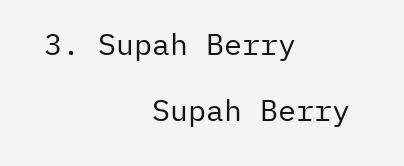3. Supah Berry

      Supah Berry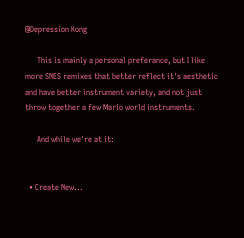@Depression Kong

      This is mainly a personal preferance, but I like more SNES remixes that better reflect it's aesthetic and have better instrument variety, and not just throw together a few Mario world instruments.

      And while we're at it:


  • Create New...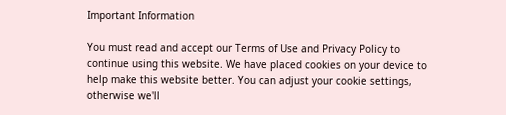Important Information

You must read and accept our Terms of Use and Privacy Policy to continue using this website. We have placed cookies on your device to help make this website better. You can adjust your cookie settings, otherwise we'll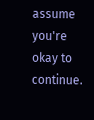assume you're okay to continue.